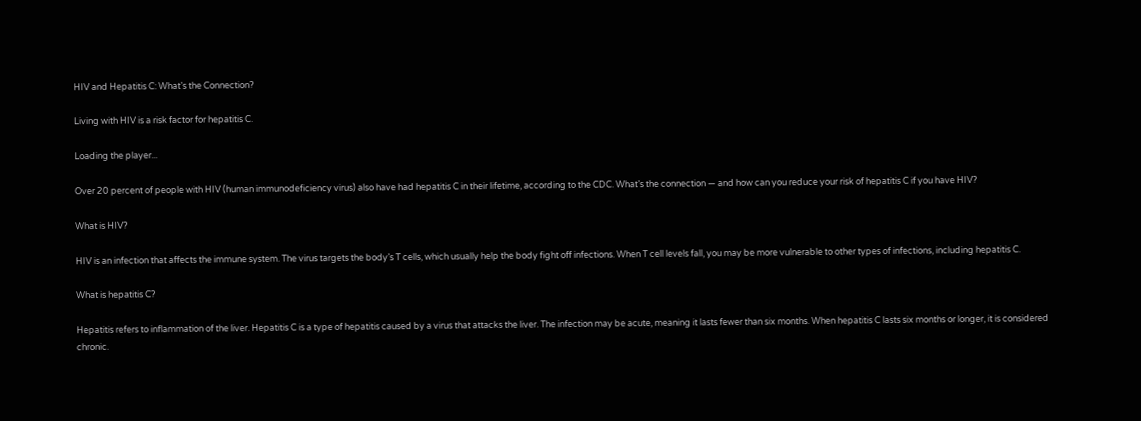HIV and Hepatitis C: What’s the Connection?

Living with HIV is a risk factor for hepatitis C.

Loading the player...

Over 20 percent of people with HIV (human immunodeficiency virus) also have had hepatitis C in their lifetime, according to the CDC. What’s the connection — and how can you reduce your risk of hepatitis C if you have HIV?

What is HIV?

HIV is an infection that affects the immune system. The virus targets the body’s T cells, which usually help the body fight off infections. When T cell levels fall, you may be more vulnerable to other types of infections, including hepatitis C.

What is hepatitis C?

Hepatitis refers to inflammation of the liver. Hepatitis C is a type of hepatitis caused by a virus that attacks the liver. The infection may be acute, meaning it lasts fewer than six months. When hepatitis C lasts six months or longer, it is considered chronic.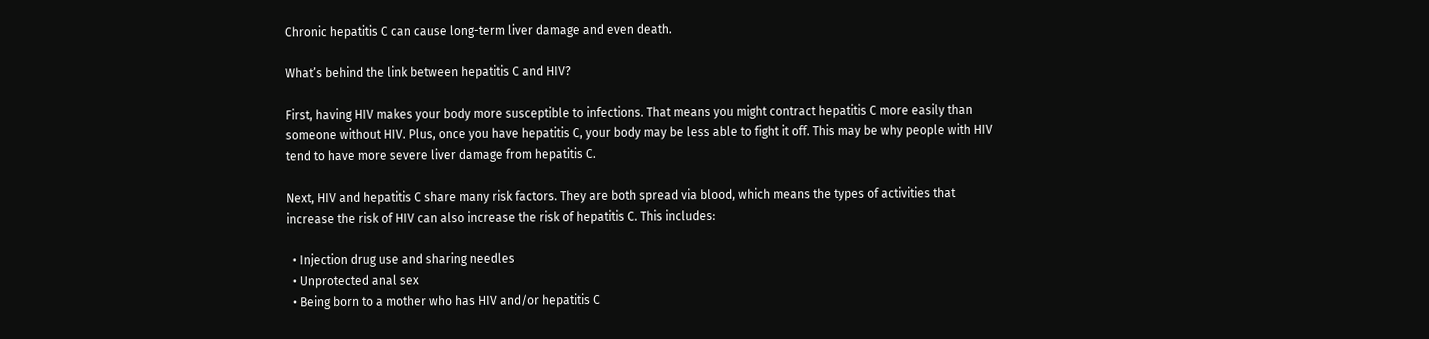Chronic hepatitis C can cause long-term liver damage and even death.

What’s behind the link between hepatitis C and HIV?

First, having HIV makes your body more susceptible to infections. That means you might contract hepatitis C more easily than someone without HIV. Plus, once you have hepatitis C, your body may be less able to fight it off. This may be why people with HIV tend to have more severe liver damage from hepatitis C.

Next, HIV and hepatitis C share many risk factors. They are both spread via blood, which means the types of activities that increase the risk of HIV can also increase the risk of hepatitis C. This includes:

  • Injection drug use and sharing needles
  • Unprotected anal sex
  • Being born to a mother who has HIV and/or hepatitis C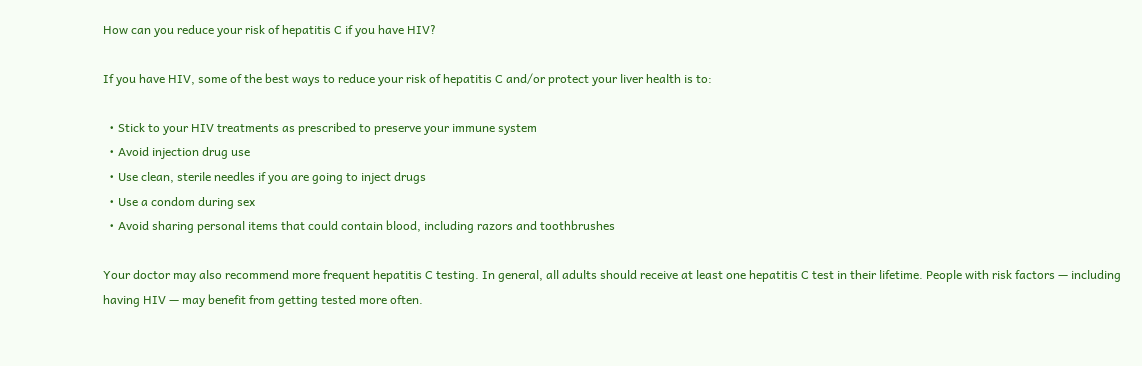How can you reduce your risk of hepatitis C if you have HIV?

If you have HIV, some of the best ways to reduce your risk of hepatitis C and/or protect your liver health is to:

  • Stick to your HIV treatments as prescribed to preserve your immune system
  • Avoid injection drug use
  • Use clean, sterile needles if you are going to inject drugs
  • Use a condom during sex
  • Avoid sharing personal items that could contain blood, including razors and toothbrushes

Your doctor may also recommend more frequent hepatitis C testing. In general, all adults should receive at least one hepatitis C test in their lifetime. People with risk factors — including having HIV — may benefit from getting tested more often.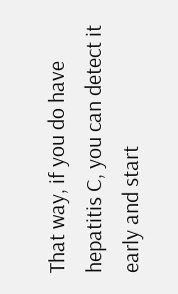That way, if you do have hepatitis C, you can detect it early and start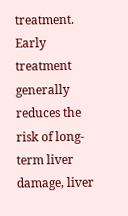treatment. Early treatment generally reduces the risk of long-term liver damage, liver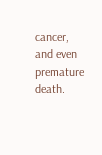cancer, and even premature death.